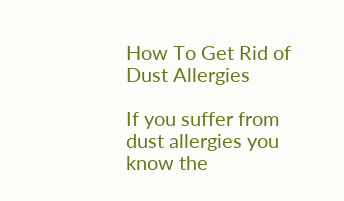How To Get Rid of Dust Allergies

If you suffer from dust allergies you know the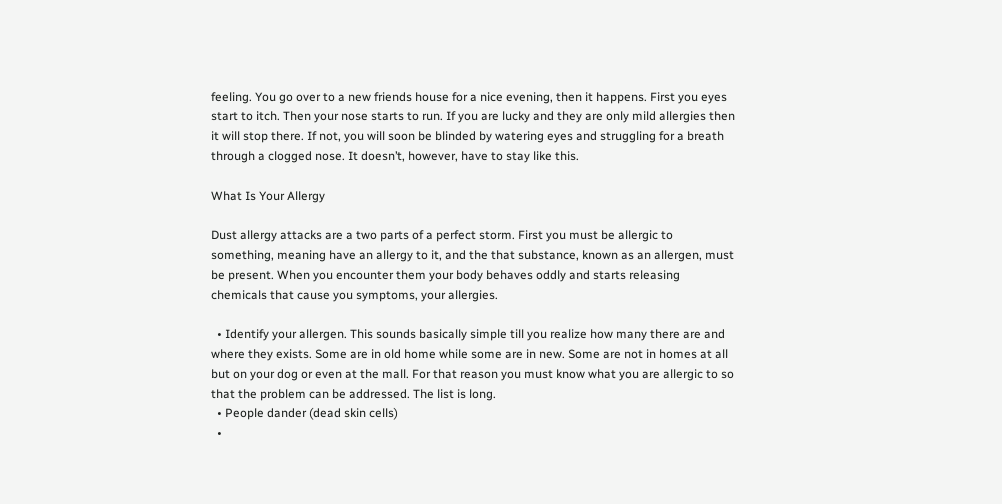feeling. You go over to a new friends house for a nice evening, then it happens. First you eyes start to itch. Then your nose starts to run. If you are lucky and they are only mild allergies then it will stop there. If not, you will soon be blinded by watering eyes and struggling for a breath through a clogged nose. It doesn’t, however, have to stay like this.

What Is Your Allergy

Dust allergy attacks are a two parts of a perfect storm. First you must be allergic to something, meaning have an allergy to it, and the that substance, known as an allergen, must be present. When you encounter them your body behaves oddly and starts releasing chemicals that cause you symptoms, your allergies.

  • Identify your allergen. This sounds basically simple till you realize how many there are and where they exists. Some are in old home while some are in new. Some are not in homes at all but on your dog or even at the mall. For that reason you must know what you are allergic to so that the problem can be addressed. The list is long.
  • People dander (dead skin cells)
  •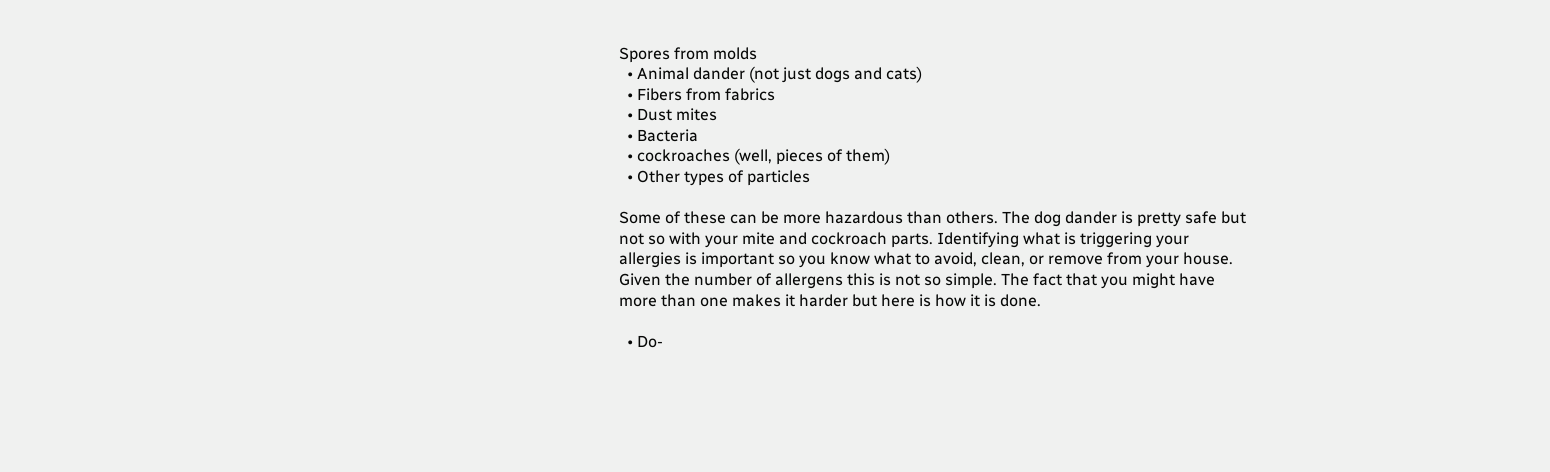Spores from molds
  • Animal dander (not just dogs and cats)
  • Fibers from fabrics
  • Dust mites
  • Bacteria
  • cockroaches (well, pieces of them)
  • Other types of particles

Some of these can be more hazardous than others. The dog dander is pretty safe but not so with your mite and cockroach parts. Identifying what is triggering your allergies is important so you know what to avoid, clean, or remove from your house. Given the number of allergens this is not so simple. The fact that you might have more than one makes it harder but here is how it is done.

  • Do-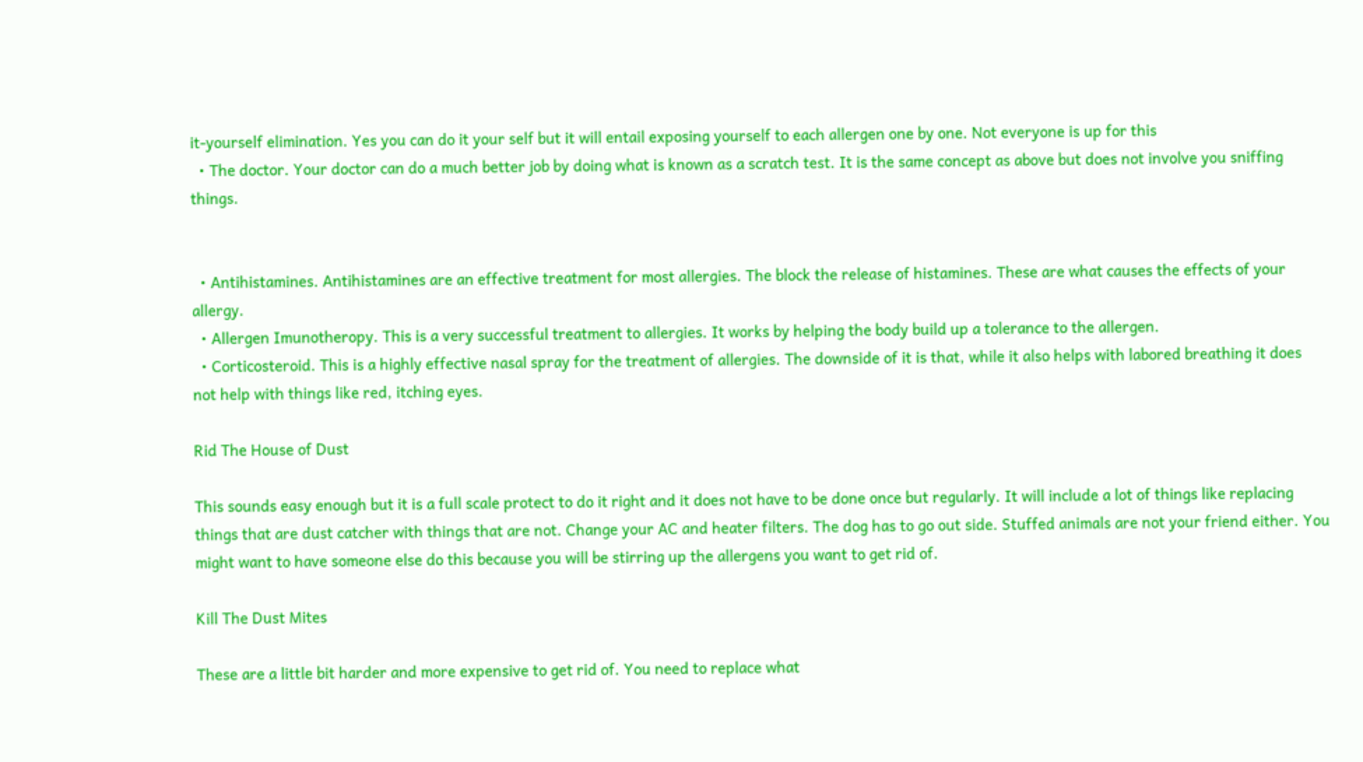it-yourself elimination. Yes you can do it your self but it will entail exposing yourself to each allergen one by one. Not everyone is up for this
  • The doctor. Your doctor can do a much better job by doing what is known as a scratch test. It is the same concept as above but does not involve you sniffing things.


  • Antihistamines. Antihistamines are an effective treatment for most allergies. The block the release of histamines. These are what causes the effects of your allergy.
  • Allergen Imunotheropy. This is a very successful treatment to allergies. It works by helping the body build up a tolerance to the allergen.
  • Corticosteroid. This is a highly effective nasal spray for the treatment of allergies. The downside of it is that, while it also helps with labored breathing it does not help with things like red, itching eyes.

Rid The House of Dust

This sounds easy enough but it is a full scale protect to do it right and it does not have to be done once but regularly. It will include a lot of things like replacing things that are dust catcher with things that are not. Change your AC and heater filters. The dog has to go out side. Stuffed animals are not your friend either. You might want to have someone else do this because you will be stirring up the allergens you want to get rid of.

Kill The Dust Mites

These are a little bit harder and more expensive to get rid of. You need to replace what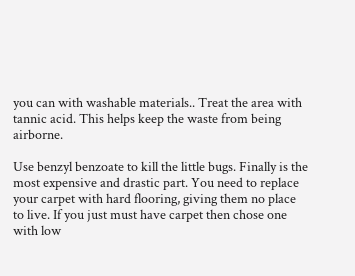you can with washable materials.. Treat the area with tannic acid. This helps keep the waste from being airborne.

Use benzyl benzoate to kill the little bugs. Finally is the most expensive and drastic part. You need to replace your carpet with hard flooring, giving them no place to live. If you just must have carpet then chose one with low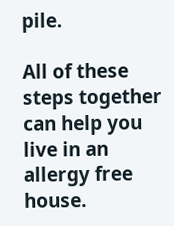pile.

All of these steps together can help you live in an allergy free house.